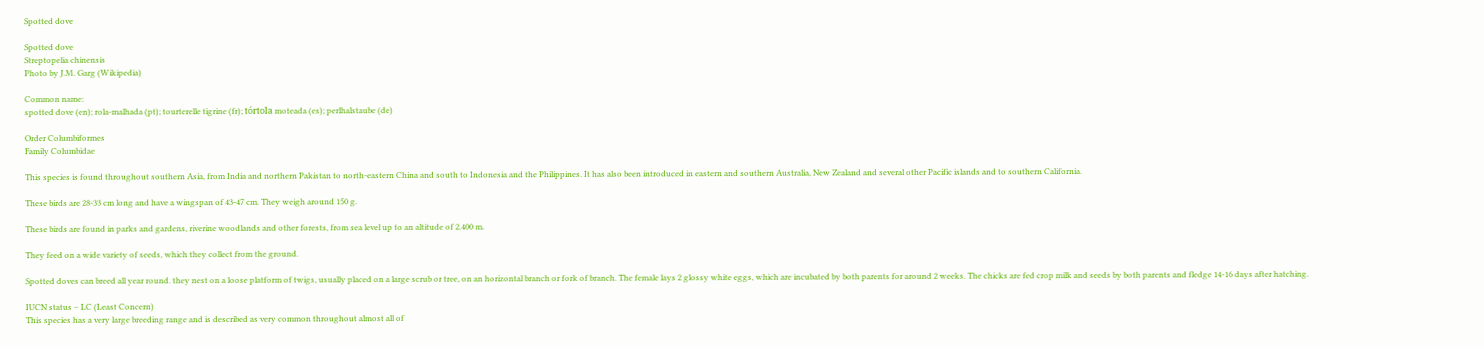Spotted dove

Spotted dove
Streptopelia chinensis
Photo by J.M. Garg (Wikipedia)

Common name:
spotted dove (en); rola-malhada (pt); tourterelle tigrine (fr); tórtola moteada (es); perlhalstaube (de)

Order Columbiformes
Family Columbidae

This species is found throughout southern Asia, from India and northern Pakistan to north-eastern China and south to Indonesia and the Philippines. It has also been introduced in eastern and southern Australia, New Zealand and several other Pacific islands and to southern California.

These birds are 28-33 cm long and have a wingspan of 43-47 cm. They weigh around 150 g.

These birds are found in parks and gardens, riverine woodlands and other forests, from sea level up to an altitude of 2.400 m.

They feed on a wide variety of seeds, which they collect from the ground.

Spotted doves can breed all year round. they nest on a loose platform of twigs, usually placed on a large scrub or tree, on an horizontal branch or fork of branch. The female lays 2 glossy white eggs, which are incubated by both parents for around 2 weeks. The chicks are fed crop milk and seeds by both parents and fledge 14-16 days after hatching.

IUCN status – LC (Least Concern)
This species has a very large breeding range and is described as very common throughout almost all of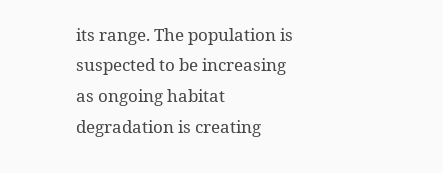its range. The population is suspected to be increasing as ongoing habitat degradation is creating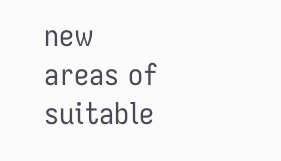new areas of suitable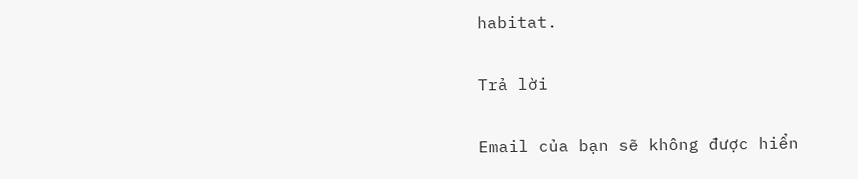habitat.

Trả lời

Email của bạn sẽ không được hiển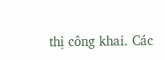thị công khai. Các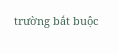trường bắt buộc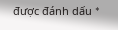được đánh dấu *